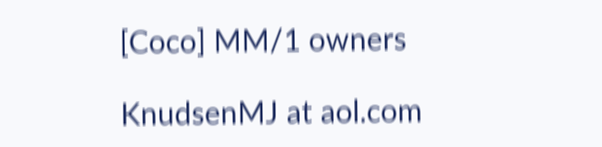[Coco] MM/1 owners

KnudsenMJ at aol.com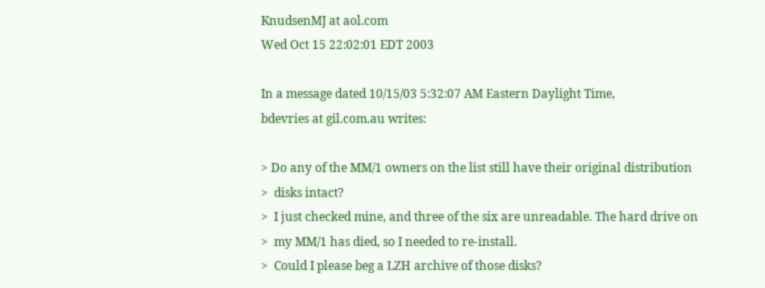KnudsenMJ at aol.com
Wed Oct 15 22:02:01 EDT 2003

In a message dated 10/15/03 5:32:07 AM Eastern Daylight Time,
bdevries at gil.com.au writes:

> Do any of the MM/1 owners on the list still have their original distribution
>  disks intact?
>  I just checked mine, and three of the six are unreadable. The hard drive on
>  my MM/1 has died, so I needed to re-install.
>  Could I please beg a LZH archive of those disks?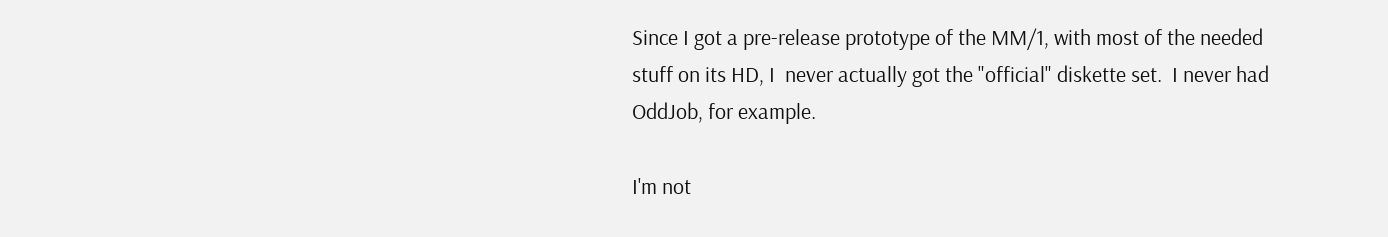Since I got a pre-release prototype of the MM/1, with most of the needed
stuff on its HD, I  never actually got the "official" diskette set.  I never had
OddJob, for example.

I'm not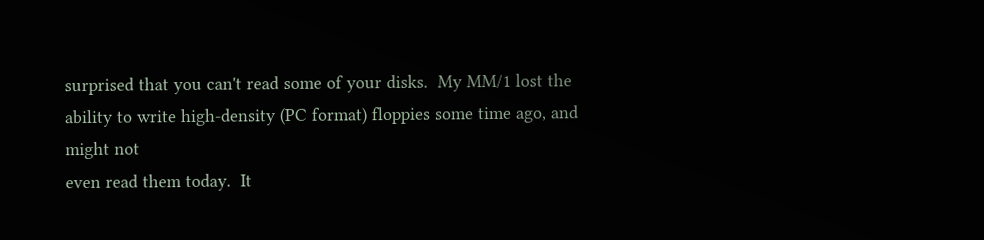surprised that you can't read some of your disks.  My MM/1 lost the
ability to write high-density (PC format) floppies some time ago, and might not
even read them today.  It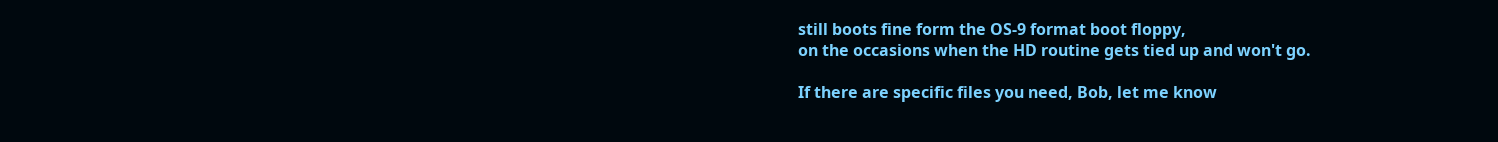still boots fine form the OS-9 format boot floppy,
on the occasions when the HD routine gets tied up and won't go.

If there are specific files you need, Bob, let me know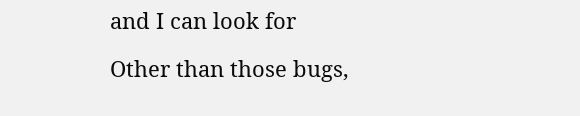and I can look for

Other than those bugs,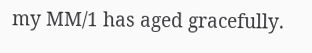my MM/1 has aged gracefully.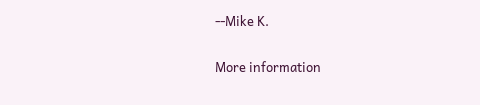--Mike K.

More information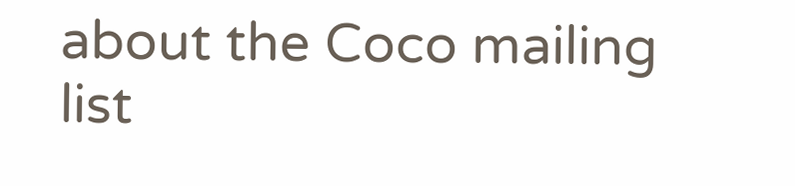about the Coco mailing list